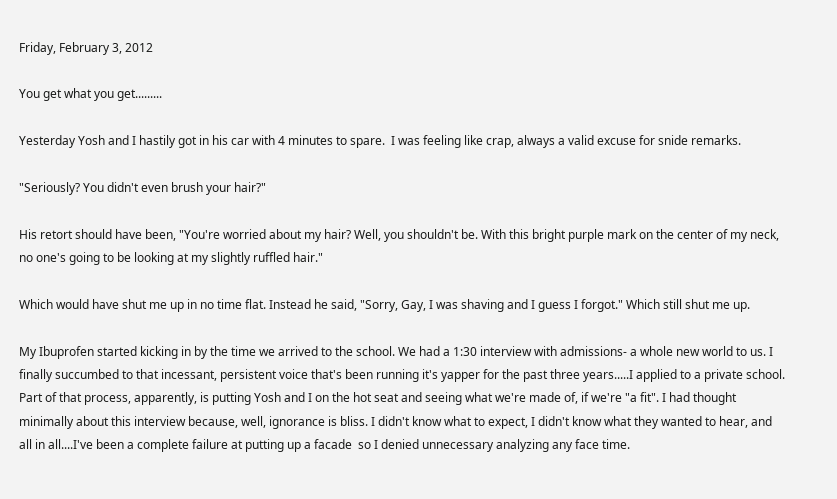Friday, February 3, 2012

You get what you get.........

Yesterday Yosh and I hastily got in his car with 4 minutes to spare.  I was feeling like crap, always a valid excuse for snide remarks.

"Seriously? You didn't even brush your hair?"

His retort should have been, "You're worried about my hair? Well, you shouldn't be. With this bright purple mark on the center of my neck, no one's going to be looking at my slightly ruffled hair."

Which would have shut me up in no time flat. Instead he said, "Sorry, Gay, I was shaving and I guess I forgot." Which still shut me up.

My Ibuprofen started kicking in by the time we arrived to the school. We had a 1:30 interview with admissions- a whole new world to us. I finally succumbed to that incessant, persistent voice that's been running it's yapper for the past three years.....I applied to a private school. Part of that process, apparently, is putting Yosh and I on the hot seat and seeing what we're made of, if we're "a fit". I had thought minimally about this interview because, well, ignorance is bliss. I didn't know what to expect, I didn't know what they wanted to hear, and all in all....I've been a complete failure at putting up a facade  so I denied unnecessary analyzing any face time.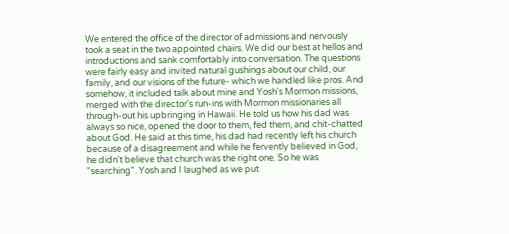We entered the office of the director of admissions and nervously took a seat in the two appointed chairs. We did our best at hellos and introductions and sank comfortably into conversation. The questions were fairly easy and invited natural gushings about our child, our family, and our visions of the future- which we handled like pros. And somehow, it included talk about mine and Yosh's Mormon missions, merged with the director's run-ins with Mormon missionaries all through-out his upbringing in Hawaii. He told us how his dad was always so nice, opened the door to them, fed them, and chit-chatted about God. He said at this time, his dad had recently left his church because of a disagreement and while he fervently believed in God, he didn't believe that church was the right one. So he was "searching". Yosh and I laughed as we put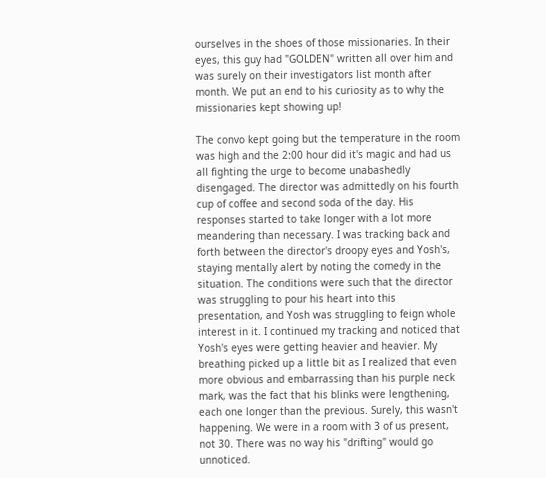ourselves in the shoes of those missionaries. In their eyes, this guy had "GOLDEN" written all over him and was surely on their investigators list month after month. We put an end to his curiosity as to why the missionaries kept showing up!

The convo kept going but the temperature in the room was high and the 2:00 hour did it's magic and had us all fighting the urge to become unabashedly disengaged. The director was admittedly on his fourth cup of coffee and second soda of the day. His responses started to take longer with a lot more meandering than necessary. I was tracking back and forth between the director's droopy eyes and Yosh's, staying mentally alert by noting the comedy in the situation. The conditions were such that the director was struggling to pour his heart into this presentation, and Yosh was struggling to feign whole interest in it. I continued my tracking and noticed that Yosh's eyes were getting heavier and heavier. My breathing picked up a little bit as I realized that even more obvious and embarrassing than his purple neck mark, was the fact that his blinks were lengthening, each one longer than the previous. Surely, this wasn't happening. We were in a room with 3 of us present, not 30. There was no way his "drifting" would go unnoticed.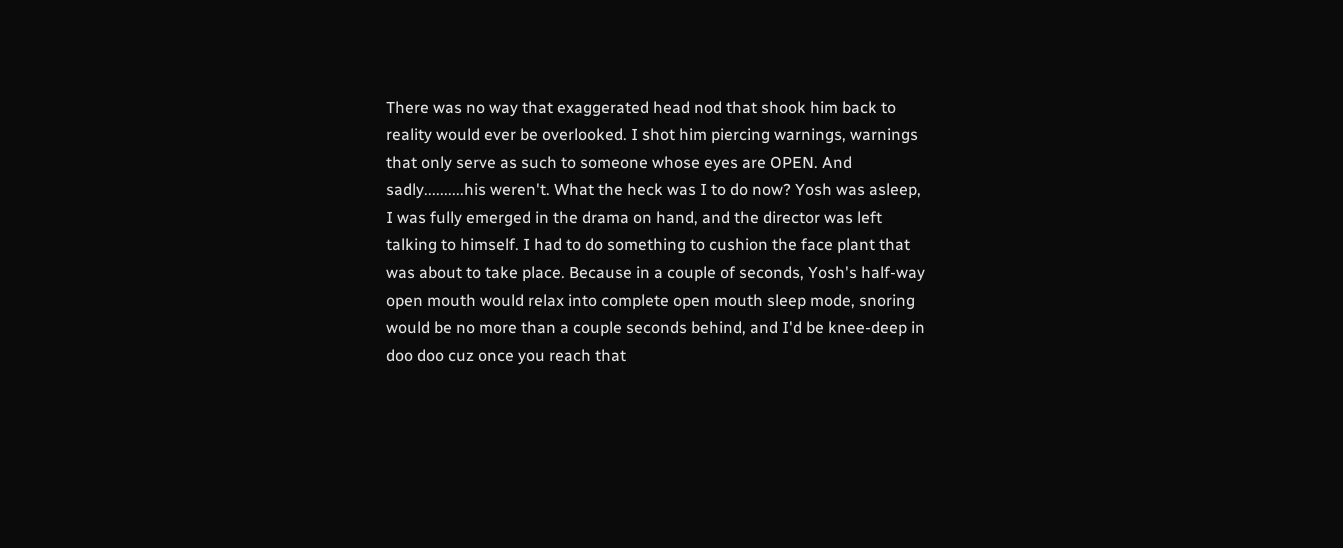There was no way that exaggerated head nod that shook him back to reality would ever be overlooked. I shot him piercing warnings, warnings that only serve as such to someone whose eyes are OPEN. And sadly..........his weren't. What the heck was I to do now? Yosh was asleep, I was fully emerged in the drama on hand, and the director was left talking to himself. I had to do something to cushion the face plant that was about to take place. Because in a couple of seconds, Yosh's half-way open mouth would relax into complete open mouth sleep mode, snoring would be no more than a couple seconds behind, and I'd be knee-deep in doo doo cuz once you reach that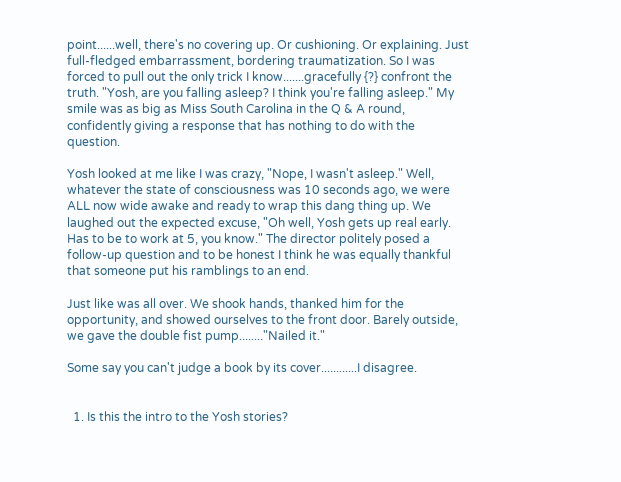point......well, there's no covering up. Or cushioning. Or explaining. Just full-fledged embarrassment, bordering traumatization. So I was forced to pull out the only trick I know.......gracefully {?} confront the truth. "Yosh, are you falling asleep? I think you're falling asleep." My smile was as big as Miss South Carolina in the Q & A round, confidently giving a response that has nothing to do with the question.

Yosh looked at me like I was crazy, "Nope, I wasn't asleep." Well, whatever the state of consciousness was 10 seconds ago, we were ALL now wide awake and ready to wrap this dang thing up. We laughed out the expected excuse, "Oh well, Yosh gets up real early. Has to be to work at 5, you know." The director politely posed a follow-up question and to be honest I think he was equally thankful that someone put his ramblings to an end.

Just like was all over. We shook hands, thanked him for the opportunity, and showed ourselves to the front door. Barely outside, we gave the double fist pump........"Nailed it."

Some say you can't judge a book by its cover............I disagree.


  1. Is this the intro to the Yosh stories?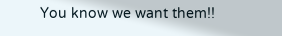You know we want them!!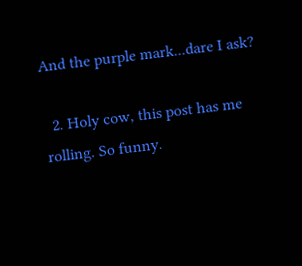And the purple mark...dare I ask?

  2. Holy cow, this post has me rolling. So funny.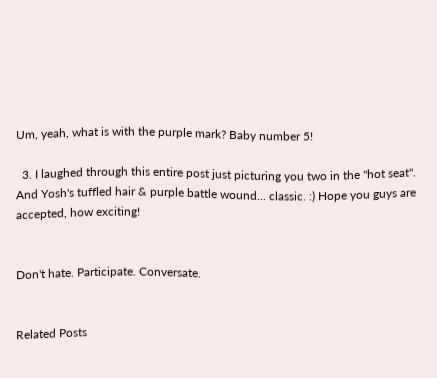Um, yeah, what is with the purple mark? Baby number 5!

  3. I laughed through this entire post just picturing you two in the "hot seat". And Yosh's tuffled hair & purple battle wound... classic. :) Hope you guys are accepted, how exciting!


Don't hate. Participate. Conversate.


Related Posts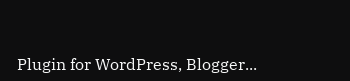Plugin for WordPress, Blogger...